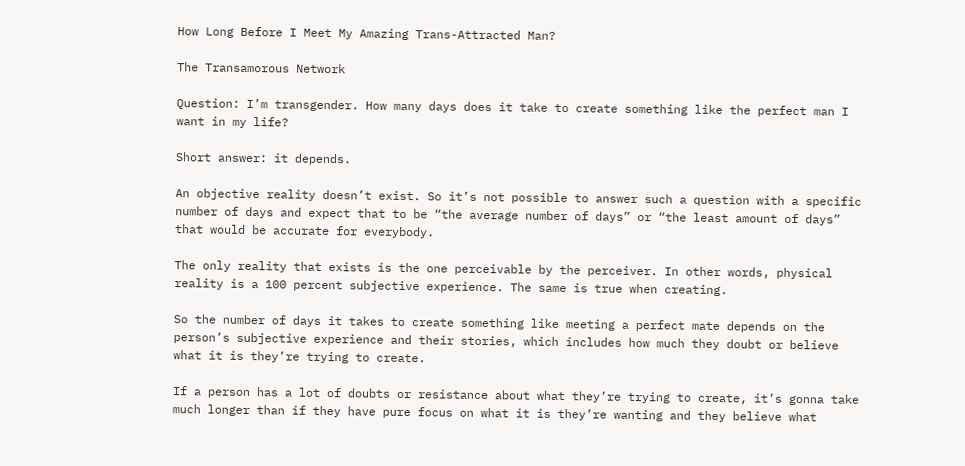How Long Before I Meet My Amazing Trans-Attracted Man?

The Transamorous Network

Question: I’m transgender. How many days does it take to create something like the perfect man I want in my life?

Short answer: it depends.

An objective reality doesn’t exist. So it’s not possible to answer such a question with a specific number of days and expect that to be “the average number of days” or “the least amount of days” that would be accurate for everybody.

The only reality that exists is the one perceivable by the perceiver. In other words, physical reality is a 100 percent subjective experience. The same is true when creating.

So the number of days it takes to create something like meeting a perfect mate depends on the person’s subjective experience and their stories, which includes how much they doubt or believe what it is they’re trying to create.

If a person has a lot of doubts or resistance about what they’re trying to create, it’s gonna take much longer than if they have pure focus on what it is they’re wanting and they believe what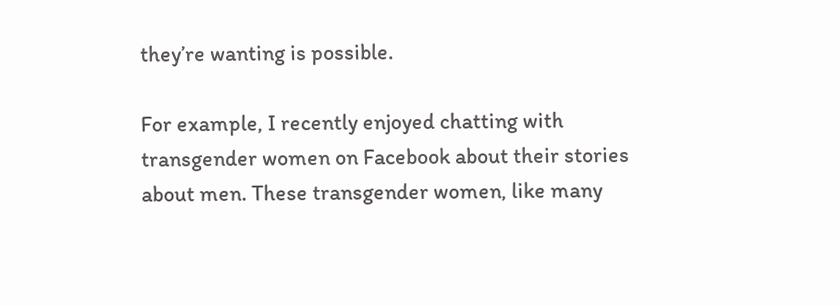they’re wanting is possible.

For example, I recently enjoyed chatting with transgender women on Facebook about their stories about men. These transgender women, like many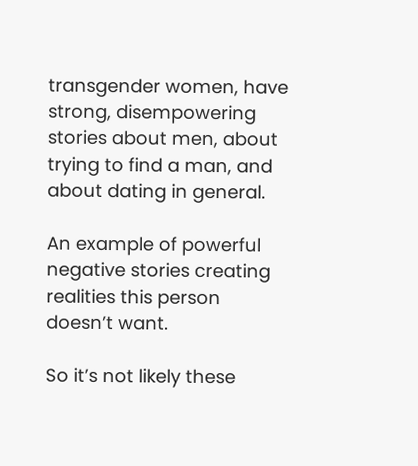transgender women, have strong, disempowering stories about men, about trying to find a man, and about dating in general.

An example of powerful negative stories creating realities this person doesn’t want.

So it’s not likely these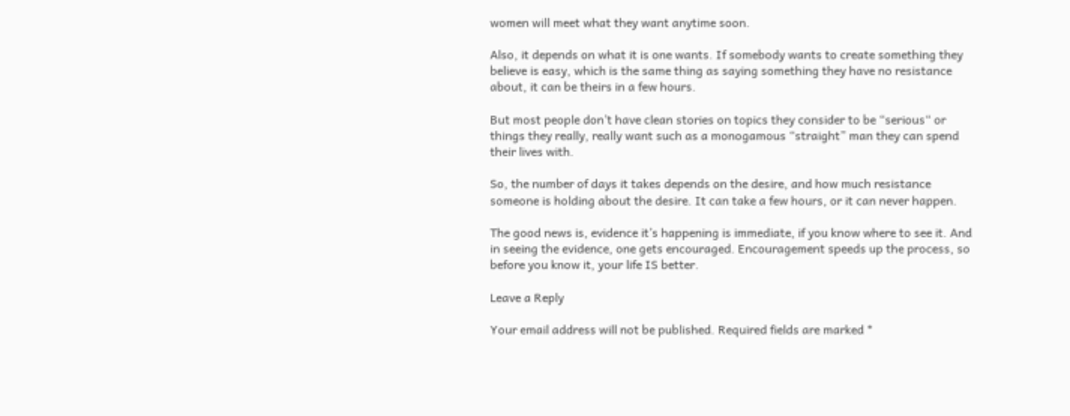women will meet what they want anytime soon.

Also, it depends on what it is one wants. If somebody wants to create something they believe is easy, which is the same thing as saying something they have no resistance about, it can be theirs in a few hours.

But most people don’t have clean stories on topics they consider to be “serious“ or things they really, really want such as a monogamous “straight” man they can spend their lives with.

So, the number of days it takes depends on the desire, and how much resistance someone is holding about the desire. It can take a few hours, or it can never happen.

The good news is, evidence it’s happening is immediate, if you know where to see it. And in seeing the evidence, one gets encouraged. Encouragement speeds up the process, so before you know it, your life IS better.

Leave a Reply

Your email address will not be published. Required fields are marked *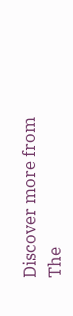Discover more from The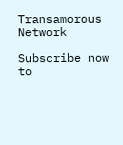Transamorous Network

Subscribe now to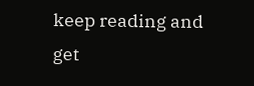keep reading and get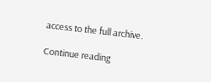access to the full archive.

Continue reading